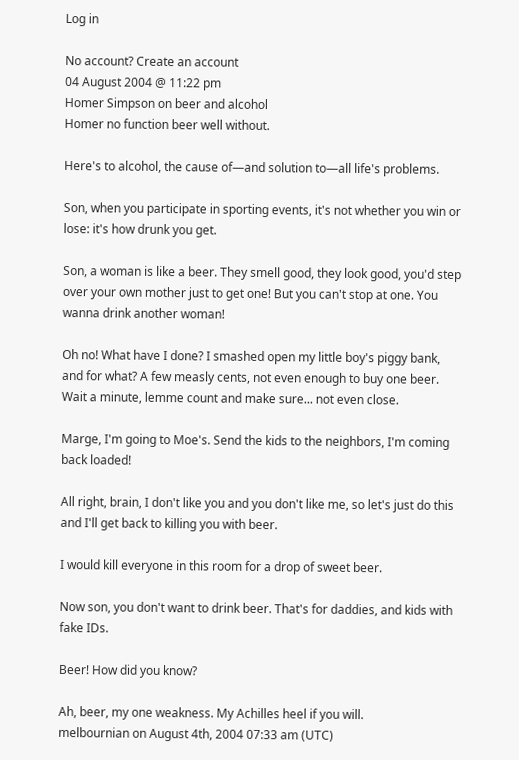Log in

No account? Create an account
04 August 2004 @ 11:22 pm
Homer Simpson on beer and alcohol
Homer no function beer well without.

Here's to alcohol, the cause of—and solution to—all life's problems.

Son, when you participate in sporting events, it's not whether you win or lose: it's how drunk you get.

Son, a woman is like a beer. They smell good, they look good, you'd step over your own mother just to get one! But you can't stop at one. You wanna drink another woman!

Oh no! What have I done? I smashed open my little boy's piggy bank, and for what? A few measly cents, not even enough to buy one beer. Wait a minute, lemme count and make sure... not even close.

Marge, I'm going to Moe's. Send the kids to the neighbors, I'm coming back loaded!

All right, brain, I don't like you and you don't like me, so let's just do this and I'll get back to killing you with beer.

I would kill everyone in this room for a drop of sweet beer.

Now son, you don't want to drink beer. That's for daddies, and kids with fake IDs.

Beer! How did you know?

Ah, beer, my one weakness. My Achilles heel if you will.
melbournian on August 4th, 2004 07:33 am (UTC)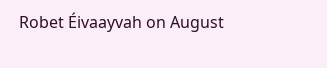Robet Éivaayvah on August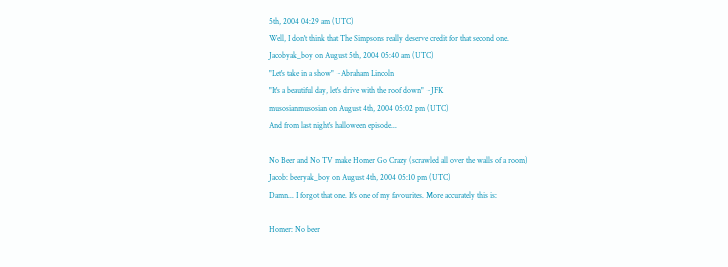5th, 2004 04:29 am (UTC)
Well, I don't think that The Simpsons really deserve credit for that second one.
Jacobyak_boy on August 5th, 2004 05:40 am (UTC)
"Let's take in a show" ~Abraham Lincoln
"It's a beautiful day, let's drive with the roof down" ~JFK
musosianmusosian on August 4th, 2004 05:02 pm (UTC)
And from last night's halloween episode...

No Beer and No TV make Homer Go Crazy (scrawled all over the walls of a room)
Jacob: beeryak_boy on August 4th, 2004 05:10 pm (UTC)
Damn... I forgot that one. It's one of my favourites. More accurately this is:

Homer: No beer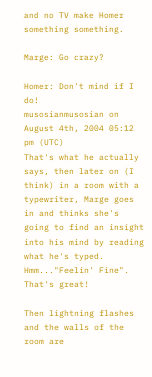and no TV make Homer something something.

Marge: Go crazy?

Homer: Don't mind if I do!
musosianmusosian on August 4th, 2004 05:12 pm (UTC)
That's what he actually says, then later on (I think) in a room with a typewriter, Marge goes in and thinks she's going to find an insight into his mind by reading what he's typed. Hmm..."Feelin' Fine". That's great!

Then lightning flashes and the walls of the room are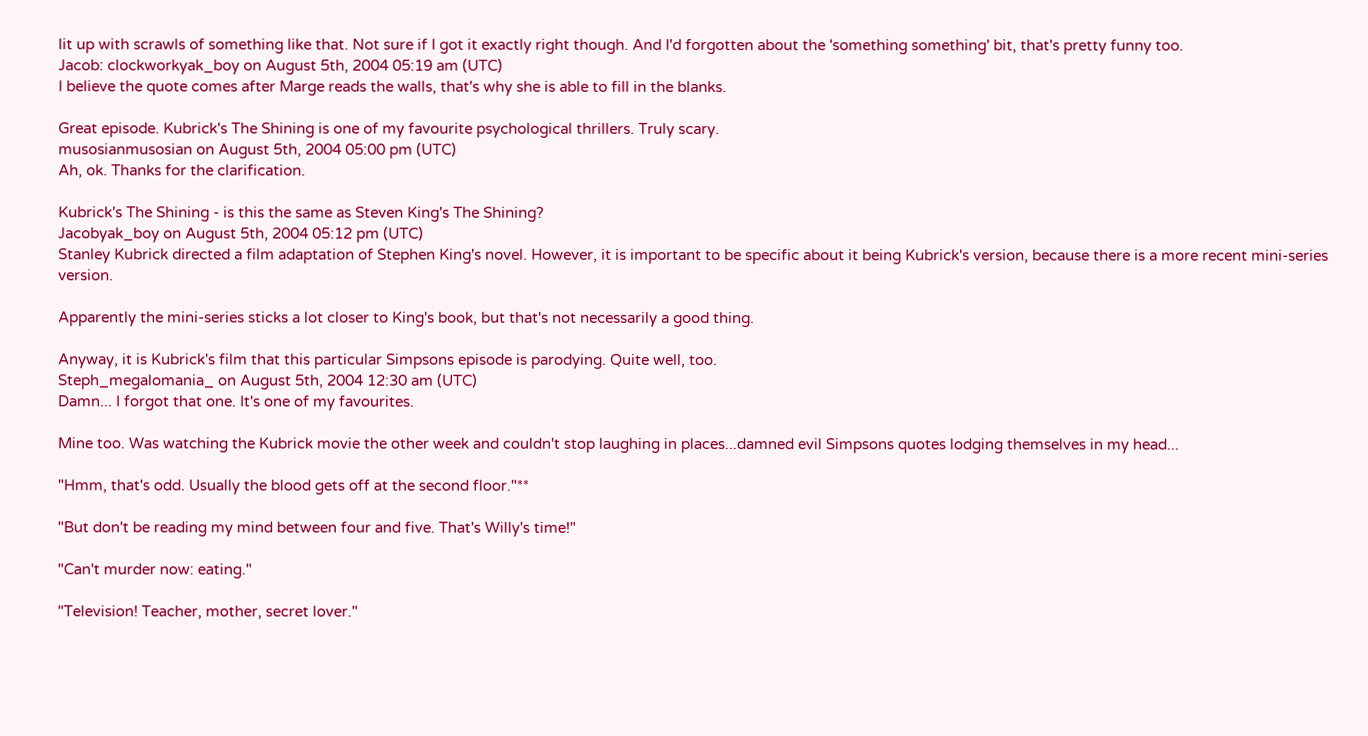lit up with scrawls of something like that. Not sure if I got it exactly right though. And I'd forgotten about the 'something something' bit, that's pretty funny too.
Jacob: clockworkyak_boy on August 5th, 2004 05:19 am (UTC)
I believe the quote comes after Marge reads the walls, that's why she is able to fill in the blanks.

Great episode. Kubrick's The Shining is one of my favourite psychological thrillers. Truly scary.
musosianmusosian on August 5th, 2004 05:00 pm (UTC)
Ah, ok. Thanks for the clarification.

Kubrick's The Shining - is this the same as Steven King's The Shining?
Jacobyak_boy on August 5th, 2004 05:12 pm (UTC)
Stanley Kubrick directed a film adaptation of Stephen King's novel. However, it is important to be specific about it being Kubrick's version, because there is a more recent mini-series version.

Apparently the mini-series sticks a lot closer to King's book, but that's not necessarily a good thing.

Anyway, it is Kubrick's film that this particular Simpsons episode is parodying. Quite well, too.
Steph_megalomania_ on August 5th, 2004 12:30 am (UTC)
Damn... I forgot that one. It's one of my favourites.

Mine too. Was watching the Kubrick movie the other week and couldn't stop laughing in places...damned evil Simpsons quotes lodging themselves in my head...

"Hmm, that's odd. Usually the blood gets off at the second floor."**

"But don't be reading my mind between four and five. That's Willy's time!"

"Can't murder now: eating."

"Television! Teacher, mother, secret lover."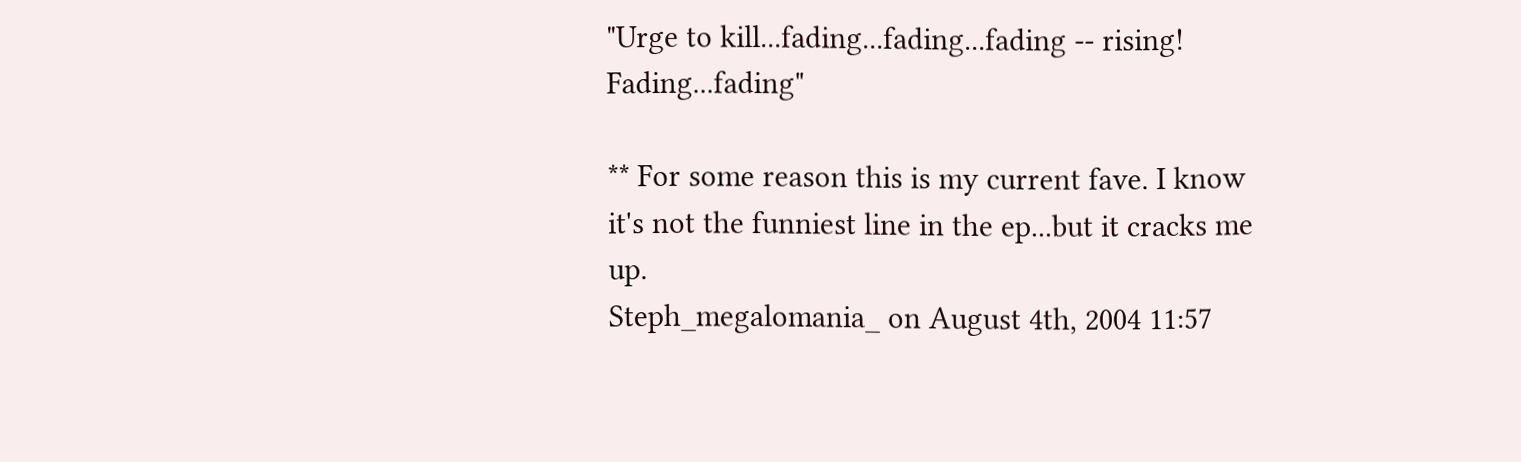"Urge to kill...fading...fading...fading -- rising! Fading...fading"

** For some reason this is my current fave. I know it's not the funniest line in the ep...but it cracks me up.
Steph_megalomania_ on August 4th, 2004 11:57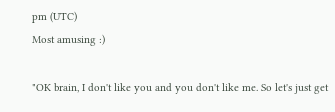pm (UTC)
Most amusing :)

"OK brain, I don't like you and you don't like me. So let's just get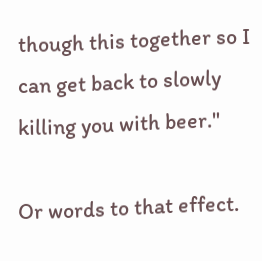though this together so I can get back to slowly killing you with beer."

Or words to that effect.